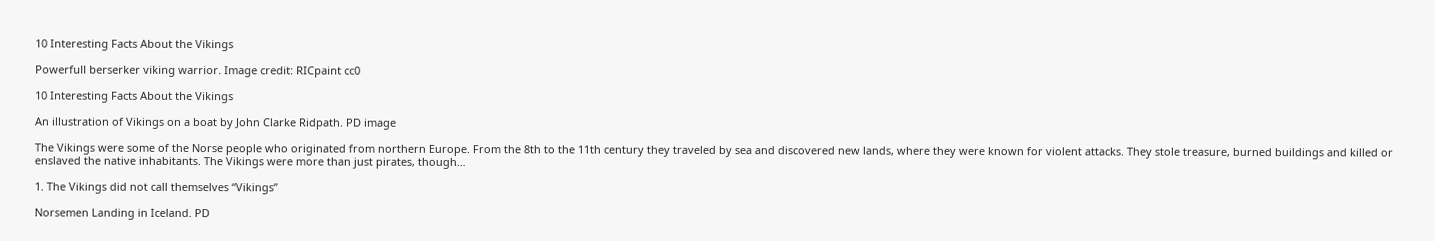10 Interesting Facts About the Vikings

Powerfull berserker viking warrior. Image credit: RICpaint cc0

10 Interesting Facts About the Vikings

An illustration of Vikings on a boat by John Clarke Ridpath. PD image

The Vikings were some of the Norse people who originated from northern Europe. From the 8th to the 11th century they traveled by sea and discovered new lands, where they were known for violent attacks. They stole treasure, burned buildings and killed or enslaved the native inhabitants. The Vikings were more than just pirates, though…

1. The Vikings did not call themselves “Vikings”

Norsemen Landing in Iceland. PD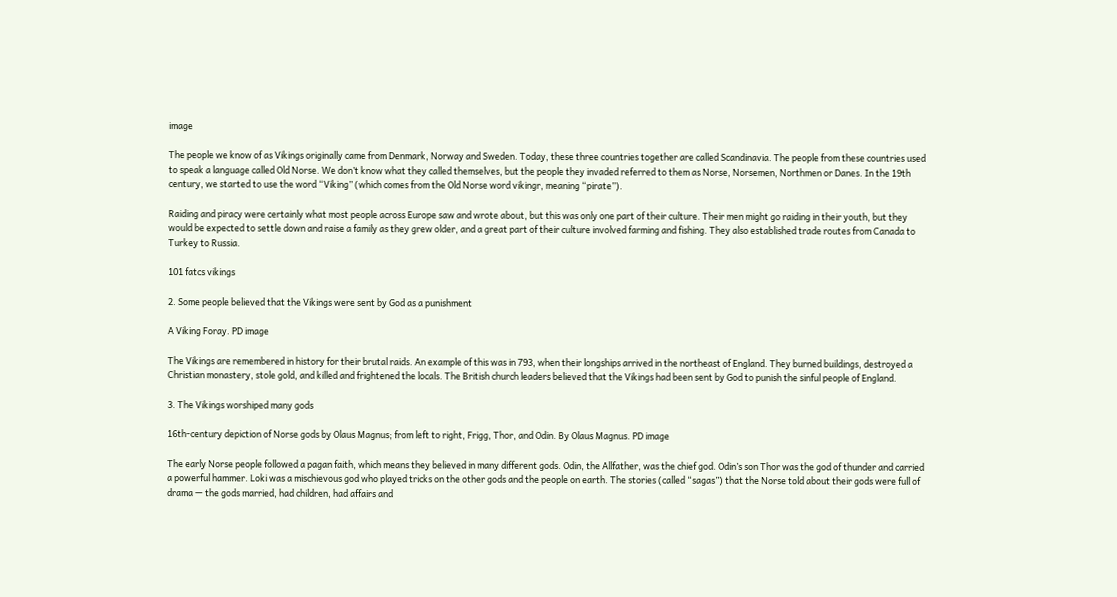image

The people we know of as Vikings originally came from Denmark, Norway and Sweden. Today, these three countries together are called Scandinavia. The people from these countries used to speak a language called Old Norse. We don’t know what they called themselves, but the people they invaded referred to them as Norse, Norsemen, Northmen or Danes. In the 19th century, we started to use the word “Viking” (which comes from the Old Norse word vikingr, meaning “pirate”).

Raiding and piracy were certainly what most people across Europe saw and wrote about, but this was only one part of their culture. Their men might go raiding in their youth, but they would be expected to settle down and raise a family as they grew older, and a great part of their culture involved farming and fishing. They also established trade routes from Canada to Turkey to Russia.

101 fatcs vikings

2. Some people believed that the Vikings were sent by God as a punishment

A Viking Foray. PD image

The Vikings are remembered in history for their brutal raids. An example of this was in 793, when their longships arrived in the northeast of England. They burned buildings, destroyed a Christian monastery, stole gold, and killed and frightened the locals. The British church leaders believed that the Vikings had been sent by God to punish the sinful people of England.

3. The Vikings worshiped many gods

16th-century depiction of Norse gods by Olaus Magnus; from left to right, Frigg, Thor, and Odin. By Olaus Magnus. PD image

The early Norse people followed a pagan faith, which means they believed in many different gods. Odin, the Allfather, was the chief god. Odin’s son Thor was the god of thunder and carried a powerful hammer. Loki was a mischievous god who played tricks on the other gods and the people on earth. The stories (called “sagas”) that the Norse told about their gods were full of drama — the gods married, had children, had affairs and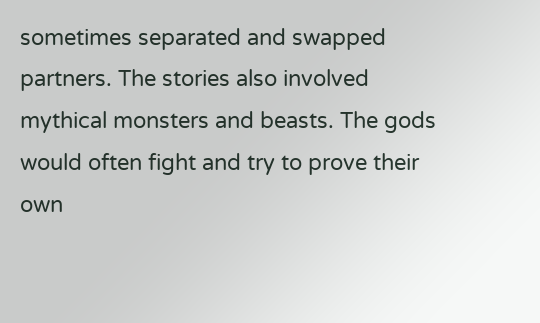sometimes separated and swapped partners. The stories also involved mythical monsters and beasts. The gods would often fight and try to prove their own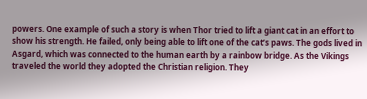powers. One example of such a story is when Thor tried to lift a giant cat in an effort to show his strength. He failed, only being able to lift one of the cat’s paws. The gods lived in Asgard, which was connected to the human earth by a rainbow bridge. As the Vikings traveled the world they adopted the Christian religion. They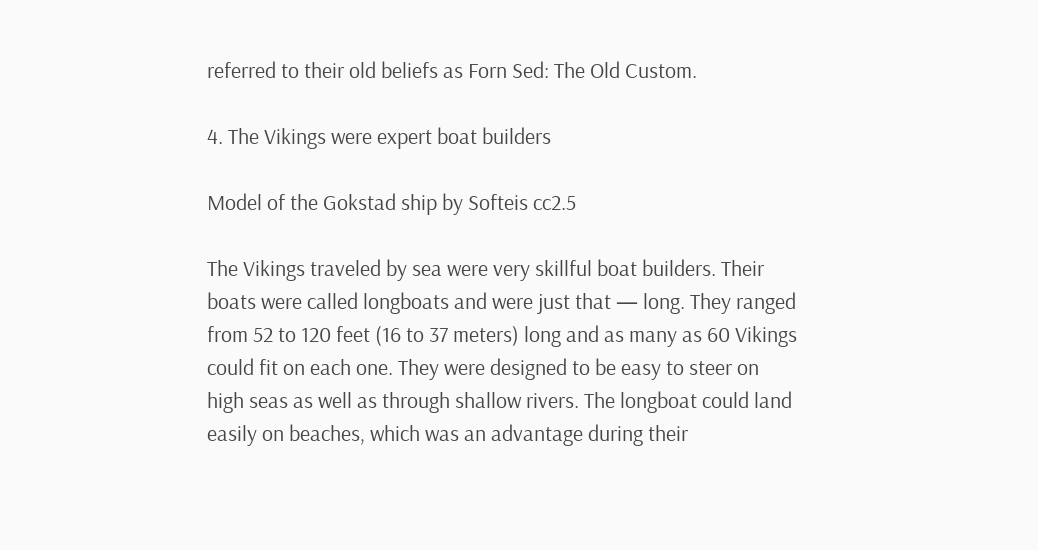referred to their old beliefs as Forn Sed: The Old Custom.

4. The Vikings were expert boat builders

Model of the Gokstad ship by Softeis cc2.5

The Vikings traveled by sea were very skillful boat builders. Their boats were called longboats and were just that — long. They ranged from 52 to 120 feet (16 to 37 meters) long and as many as 60 Vikings could fit on each one. They were designed to be easy to steer on high seas as well as through shallow rivers. The longboat could land easily on beaches, which was an advantage during their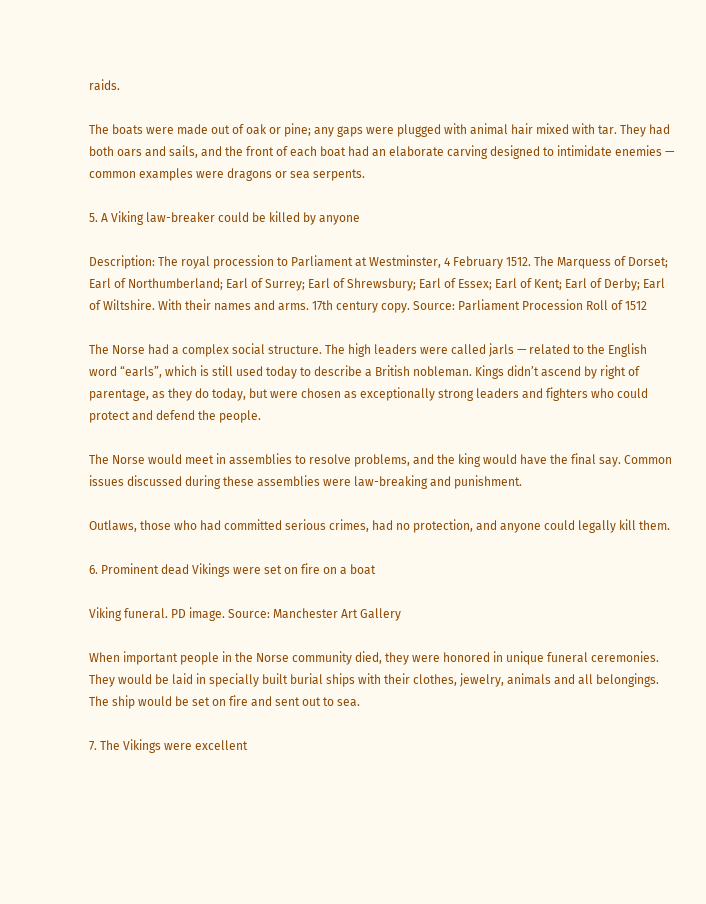raids.

The boats were made out of oak or pine; any gaps were plugged with animal hair mixed with tar. They had both oars and sails, and the front of each boat had an elaborate carving designed to intimidate enemies — common examples were dragons or sea serpents.

5. A Viking law-breaker could be killed by anyone

Description: The royal procession to Parliament at Westminster, 4 February 1512. The Marquess of Dorset; Earl of Northumberland; Earl of Surrey; Earl of Shrewsbury; Earl of Essex; Earl of Kent; Earl of Derby; Earl of Wiltshire. With their names and arms. 17th century copy. Source: Parliament Procession Roll of 1512

The Norse had a complex social structure. The high leaders were called jarls — related to the English word “earls”, which is still used today to describe a British nobleman. Kings didn’t ascend by right of parentage, as they do today, but were chosen as exceptionally strong leaders and fighters who could protect and defend the people.

The Norse would meet in assemblies to resolve problems, and the king would have the final say. Common issues discussed during these assemblies were law-breaking and punishment.

Outlaws, those who had committed serious crimes, had no protection, and anyone could legally kill them.

6. Prominent dead Vikings were set on fire on a boat

Viking funeral. PD image. Source: Manchester Art Gallery

When important people in the Norse community died, they were honored in unique funeral ceremonies. They would be laid in specially built burial ships with their clothes, jewelry, animals and all belongings. The ship would be set on fire and sent out to sea.

7. The Vikings were excellent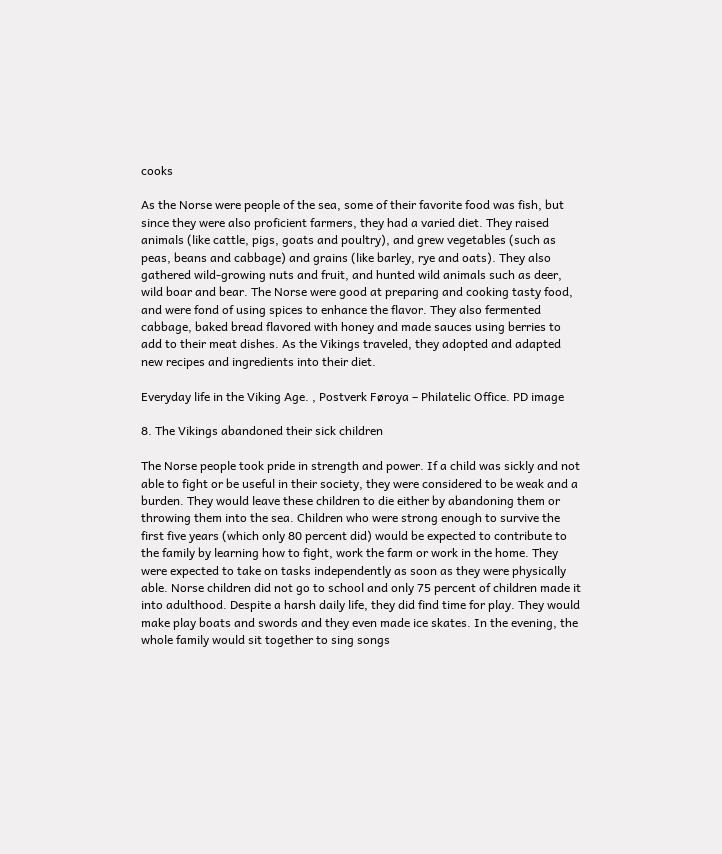cooks

As the Norse were people of the sea, some of their favorite food was fish, but since they were also proficient farmers, they had a varied diet. They raised animals (like cattle, pigs, goats and poultry), and grew vegetables (such as peas, beans and cabbage) and grains (like barley, rye and oats). They also gathered wild-growing nuts and fruit, and hunted wild animals such as deer, wild boar and bear. The Norse were good at preparing and cooking tasty food, and were fond of using spices to enhance the flavor. They also fermented cabbage, baked bread flavored with honey and made sauces using berries to add to their meat dishes. As the Vikings traveled, they adopted and adapted new recipes and ingredients into their diet.

Everyday life in the Viking Age. , Postverk Føroya – Philatelic Office. PD image

8. The Vikings abandoned their sick children

The Norse people took pride in strength and power. If a child was sickly and not able to fight or be useful in their society, they were considered to be weak and a burden. They would leave these children to die either by abandoning them or throwing them into the sea. Children who were strong enough to survive the first five years (which only 80 percent did) would be expected to contribute to the family by learning how to fight, work the farm or work in the home. They were expected to take on tasks independently as soon as they were physically able. Norse children did not go to school and only 75 percent of children made it into adulthood. Despite a harsh daily life, they did find time for play. They would make play boats and swords and they even made ice skates. In the evening, the whole family would sit together to sing songs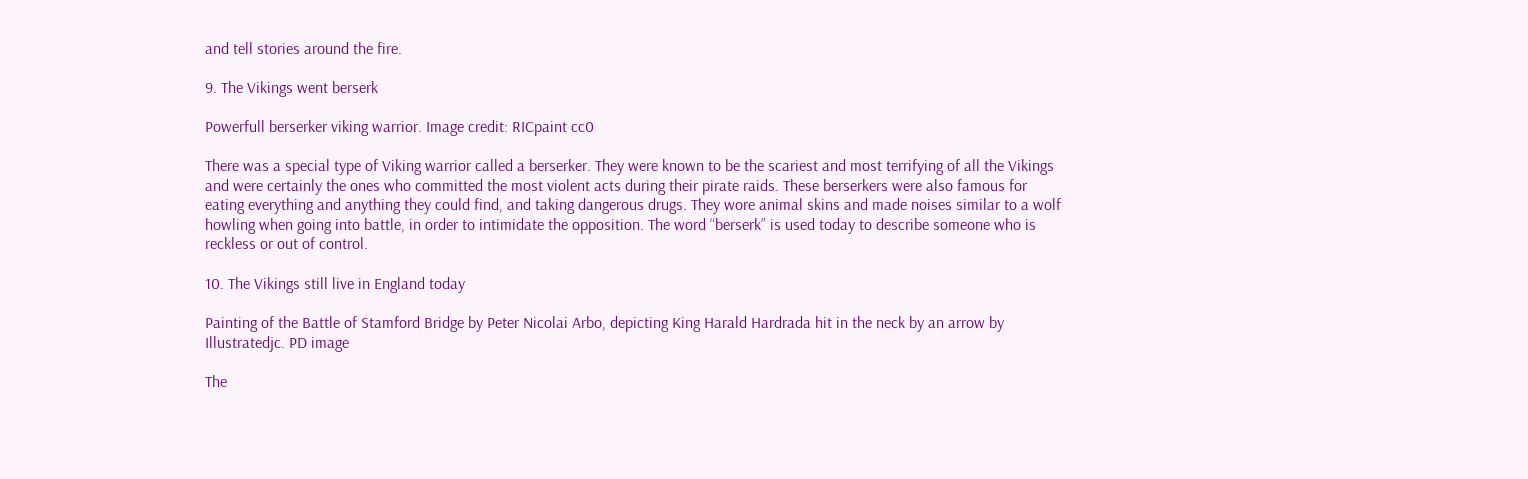and tell stories around the fire.

9. The Vikings went berserk

Powerfull berserker viking warrior. Image credit: RICpaint cc0

There was a special type of Viking warrior called a berserker. They were known to be the scariest and most terrifying of all the Vikings and were certainly the ones who committed the most violent acts during their pirate raids. These berserkers were also famous for eating everything and anything they could find, and taking dangerous drugs. They wore animal skins and made noises similar to a wolf howling when going into battle, in order to intimidate the opposition. The word “berserk” is used today to describe someone who is reckless or out of control.

10. The Vikings still live in England today

Painting of the Battle of Stamford Bridge by Peter Nicolai Arbo, depicting King Harald Hardrada hit in the neck by an arrow by Illustratedjc. PD image

The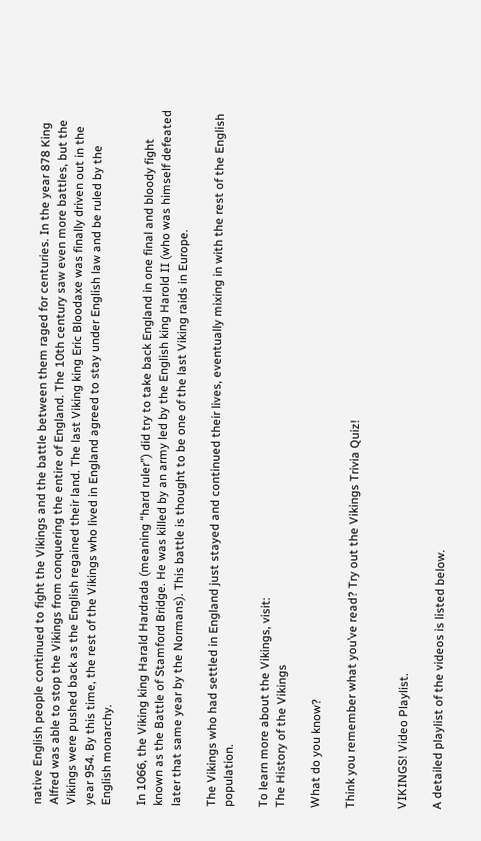native English people continued to fight the Vikings and the battle between them raged for centuries. In the year 878 King Alfred was able to stop the Vikings from conquering the entire of England. The 10th century saw even more battles, but the Vikings were pushed back as the English regained their land. The last Viking king Eric Bloodaxe was finally driven out in the year 954. By this time, the rest of the Vikings who lived in England agreed to stay under English law and be ruled by the English monarchy.

In 1066, the Viking king Harald Hardrada (meaning “hard ruler”) did try to take back England in one final and bloody fight known as the Battle of Stamford Bridge. He was killed by an army led by the English king Harold II (who was himself defeated later that same year by the Normans). This battle is thought to be one of the last Viking raids in Europe.

The Vikings who had settled in England just stayed and continued their lives, eventually mixing in with the rest of the English population.

To learn more about the Vikings, visit:
The History of the Vikings

What do you know?

Think you remember what you’ve read? Try out the Vikings Trivia Quiz!


VIKINGS! Video Playlist.

A detailed playlist of the videos is listed below.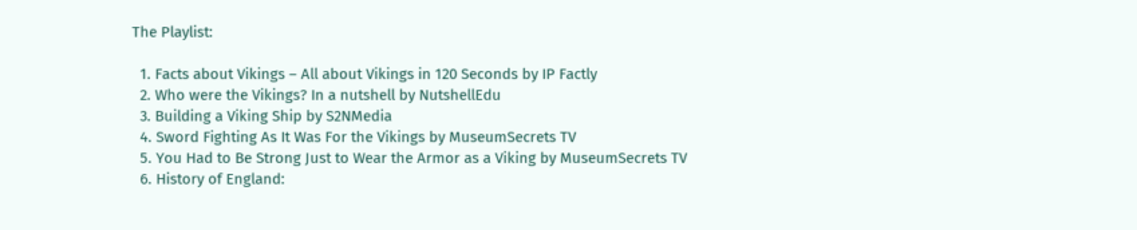The Playlist:

  1. Facts about Vikings – All about Vikings in 120 Seconds by IP Factly
  2. Who were the Vikings? In a nutshell by NutshellEdu
  3. Building a Viking Ship by S2NMedia
  4. Sword Fighting As It Was For the Vikings by MuseumSecrets TV
  5. You Had to Be Strong Just to Wear the Armor as a Viking by MuseumSecrets TV
  6. History of England: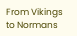From Vikings to Normans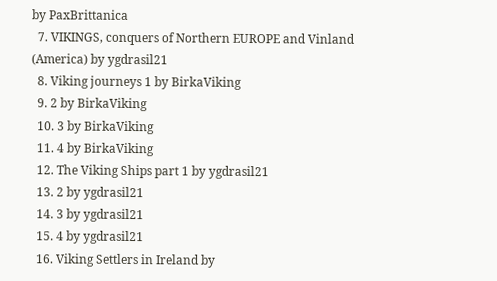by PaxBrittanica
  7. VIKINGS, conquers of Northern EUROPE and Vinland (America) by ygdrasil21
  8. Viking journeys 1 by BirkaViking
  9. 2 by BirkaViking
  10. 3 by BirkaViking
  11. 4 by BirkaViking
  12. The Viking Ships part 1 by ygdrasil21
  13. 2 by ygdrasil21
  14. 3 by ygdrasil21
  15. 4 by ygdrasil21
  16. Viking Settlers in Ireland by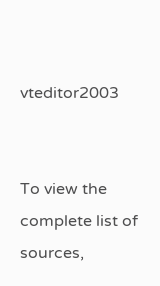vteditor2003


To view the complete list of sources,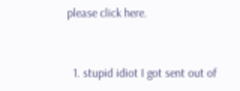please click here.


  1. stupid idiot I got sent out of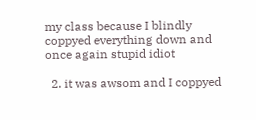my class because I blindly coppyed everything down and once again stupid idiot

  2. it was awsom and I coppyed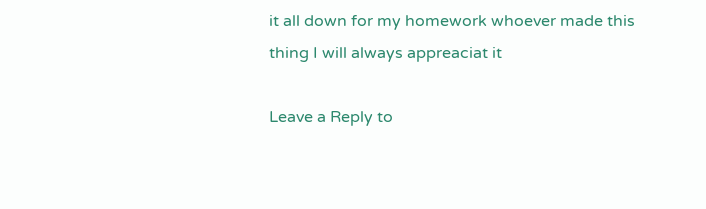it all down for my homework whoever made this thing I will always appreaciat it

Leave a Reply to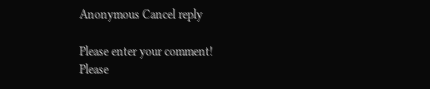Anonymous Cancel reply

Please enter your comment!
Please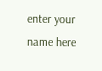enter your name here